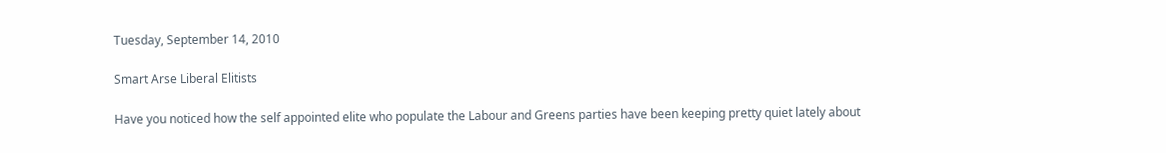Tuesday, September 14, 2010

Smart Arse Liberal Elitists

Have you noticed how the self appointed elite who populate the Labour and Greens parties have been keeping pretty quiet lately about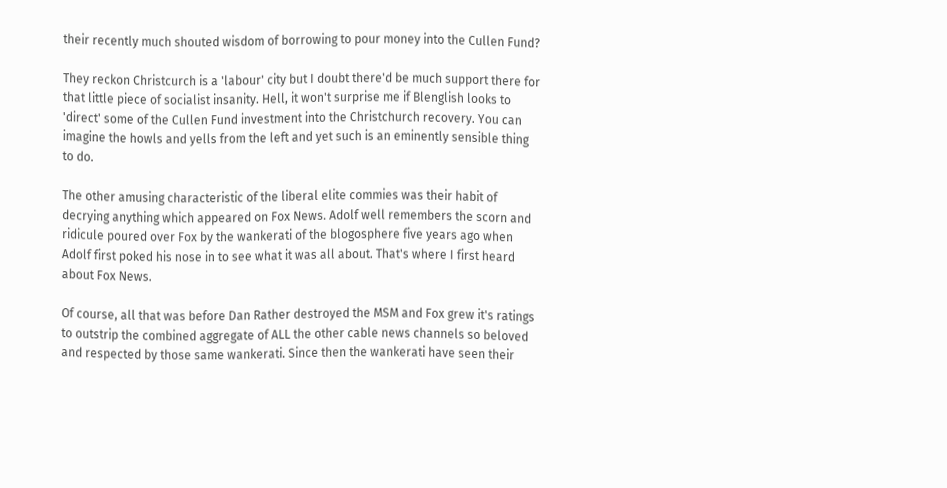their recently much shouted wisdom of borrowing to pour money into the Cullen Fund?

They reckon Christcurch is a 'labour' city but I doubt there'd be much support there for that little piece of socialist insanity. Hell, it won't surprise me if Blenglish looks to 'direct' some of the Cullen Fund investment into the Christchurch recovery. You can imagine the howls and yells from the left and yet such is an eminently sensible thing to do.

The other amusing characteristic of the liberal elite commies was their habit of decrying anything which appeared on Fox News. Adolf well remembers the scorn and ridicule poured over Fox by the wankerati of the blogosphere five years ago when Adolf first poked his nose in to see what it was all about. That's where I first heard about Fox News.

Of course, all that was before Dan Rather destroyed the MSM and Fox grew it's ratings to outstrip the combined aggregate of ALL the other cable news channels so beloved and respected by those same wankerati. Since then the wankerati have seen their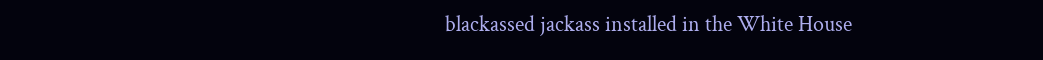blackassed jackass installed in the White House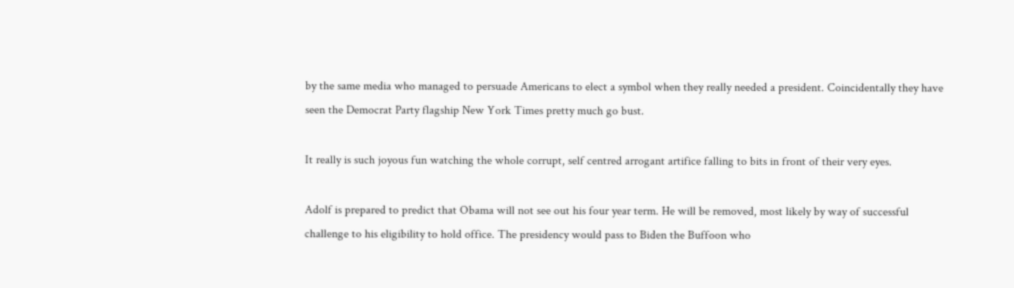by the same media who managed to persuade Americans to elect a symbol when they really needed a president. Coincidentally they have seen the Democrat Party flagship New York Times pretty much go bust.

It really is such joyous fun watching the whole corrupt, self centred arrogant artifice falling to bits in front of their very eyes.

Adolf is prepared to predict that Obama will not see out his four year term. He will be removed, most likely by way of successful challenge to his eligibility to hold office. The presidency would pass to Biden the Buffoon who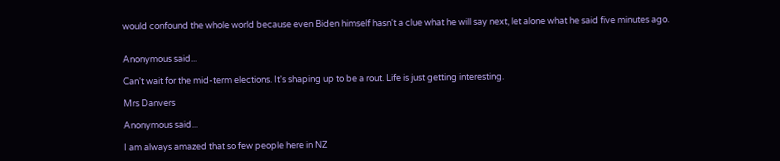would confound the whole world because even Biden himself hasn't a clue what he will say next, let alone what he said five minutes ago.


Anonymous said...

Can't wait for the mid-term elections. It's shaping up to be a rout. Life is just getting interesting.

Mrs Danvers

Anonymous said...

I am always amazed that so few people here in NZ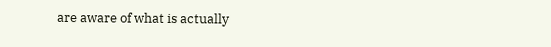are aware of what is actually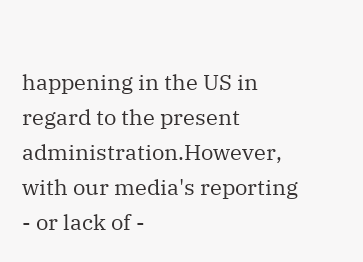happening in the US in regard to the present administration.However, with our media's reporting - or lack of -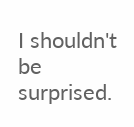I shouldn't be surprised.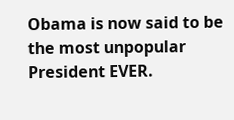Obama is now said to be the most unpopular President EVER.